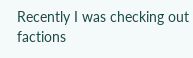Recently I was checking out factions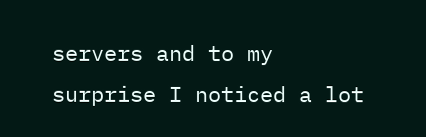servers and to my surprise I noticed a lot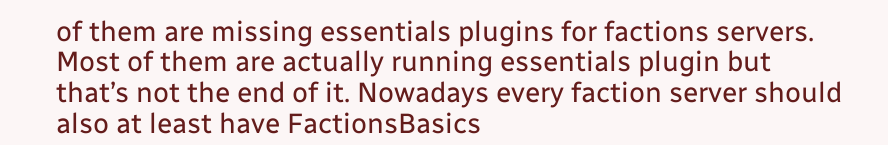of them are missing essentials plugins for factions servers. Most of them are actually running essentials plugin but that’s not the end of it. Nowadays every faction server should also at least have FactionsBasics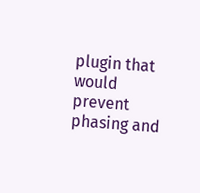plugin that would prevent phasing and